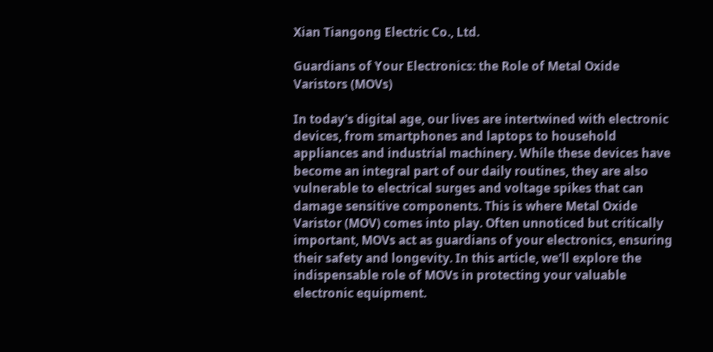Xian Tiangong Electric Co., Ltd.

Guardians of Your Electronics: the Role of Metal Oxide Varistors (MOVs)

In today's digital age, our lives are intertwined with electronic devices, from smartphones and laptops to household appliances and industrial machinery. While these devices have become an integral part of our daily routines, they are also vulnerable to electrical surges and voltage spikes that can damage sensitive components. This is where Metal Oxide Varistor (MOV) comes into play. Often unnoticed but critically important, MOVs act as guardians of your electronics, ensuring their safety and longevity. In this article, we'll explore the indispensable role of MOVs in protecting your valuable electronic equipment.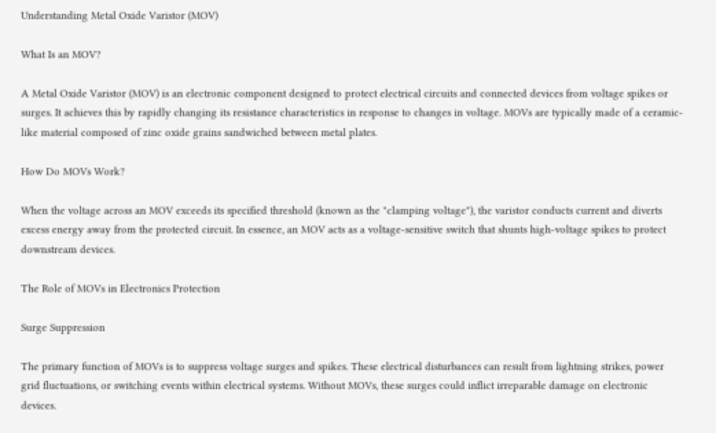Understanding Metal Oxide Varistor (MOV)

What Is an MOV?

A Metal Oxide Varistor (MOV) is an electronic component designed to protect electrical circuits and connected devices from voltage spikes or surges. It achieves this by rapidly changing its resistance characteristics in response to changes in voltage. MOVs are typically made of a ceramic-like material composed of zinc oxide grains sandwiched between metal plates.

How Do MOVs Work?

When the voltage across an MOV exceeds its specified threshold (known as the "clamping voltage"), the varistor conducts current and diverts excess energy away from the protected circuit. In essence, an MOV acts as a voltage-sensitive switch that shunts high-voltage spikes to protect downstream devices.

The Role of MOVs in Electronics Protection

Surge Suppression

The primary function of MOVs is to suppress voltage surges and spikes. These electrical disturbances can result from lightning strikes, power grid fluctuations, or switching events within electrical systems. Without MOVs, these surges could inflict irreparable damage on electronic devices.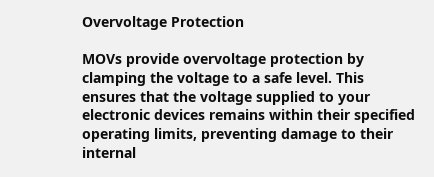Overvoltage Protection

MOVs provide overvoltage protection by clamping the voltage to a safe level. This ensures that the voltage supplied to your electronic devices remains within their specified operating limits, preventing damage to their internal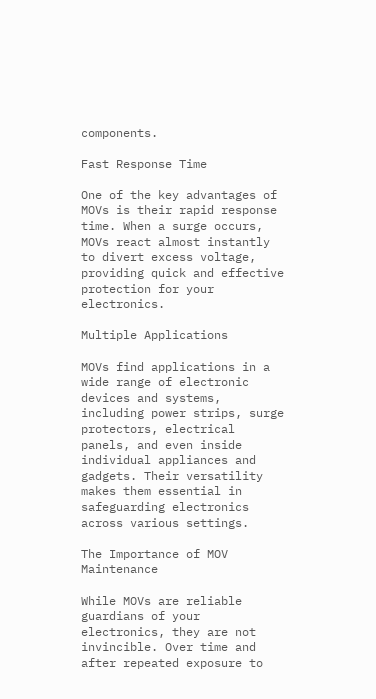components.

Fast Response Time

One of the key advantages of MOVs is their rapid response time. When a surge occurs, MOVs react almost instantly to divert excess voltage, providing quick and effective protection for your electronics.

Multiple Applications

MOVs find applications in a wide range of electronic devices and systems, including power strips, surge protectors, electrical panels, and even inside individual appliances and gadgets. Their versatility makes them essential in safeguarding electronics across various settings.

The Importance of MOV Maintenance

While MOVs are reliable guardians of your electronics, they are not invincible. Over time and after repeated exposure to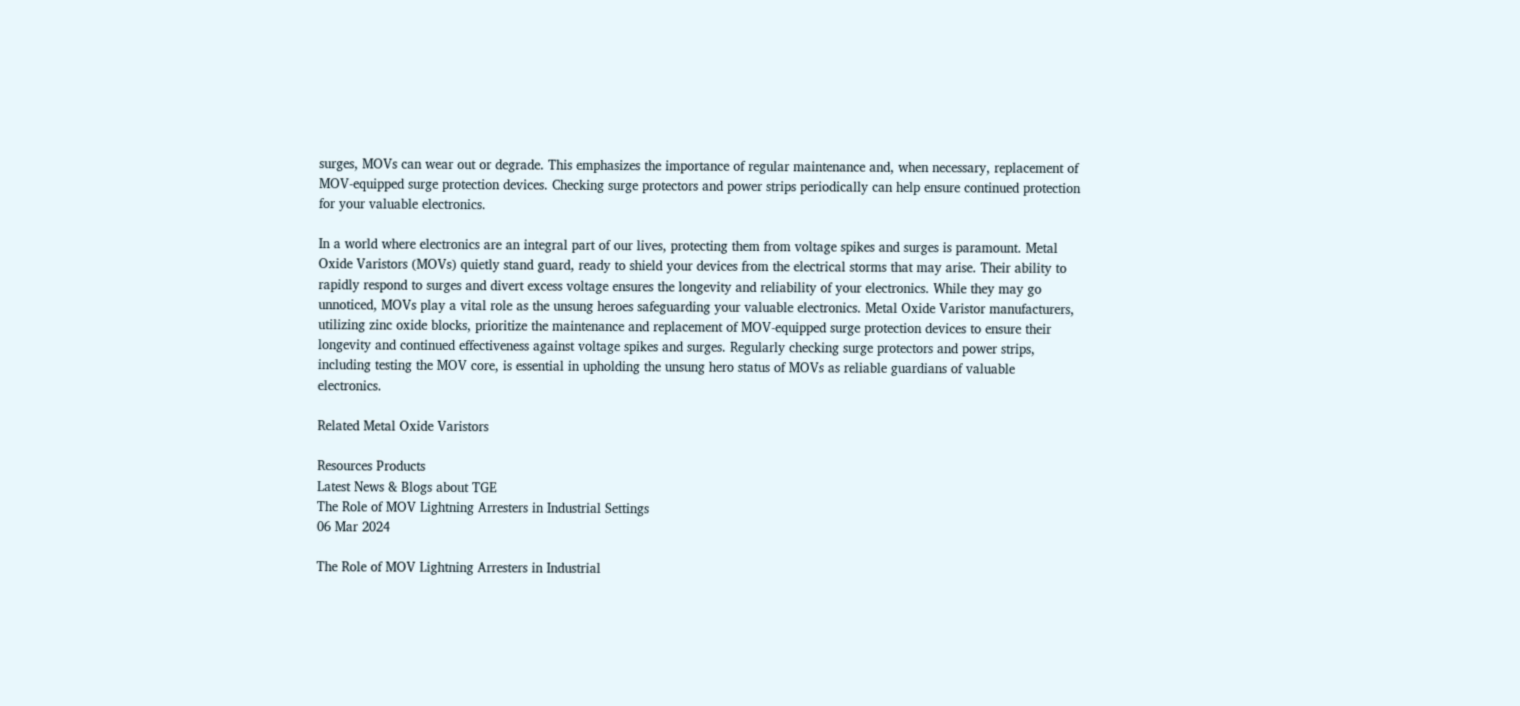surges, MOVs can wear out or degrade. This emphasizes the importance of regular maintenance and, when necessary, replacement of MOV-equipped surge protection devices. Checking surge protectors and power strips periodically can help ensure continued protection for your valuable electronics.

In a world where electronics are an integral part of our lives, protecting them from voltage spikes and surges is paramount. Metal Oxide Varistors (MOVs) quietly stand guard, ready to shield your devices from the electrical storms that may arise. Their ability to rapidly respond to surges and divert excess voltage ensures the longevity and reliability of your electronics. While they may go unnoticed, MOVs play a vital role as the unsung heroes safeguarding your valuable electronics. Metal Oxide Varistor manufacturers, utilizing zinc oxide blocks, prioritize the maintenance and replacement of MOV-equipped surge protection devices to ensure their longevity and continued effectiveness against voltage spikes and surges. Regularly checking surge protectors and power strips, including testing the MOV core, is essential in upholding the unsung hero status of MOVs as reliable guardians of valuable electronics.

Related Metal Oxide Varistors

Resources Products
Latest News & Blogs about TGE
The Role of MOV Lightning Arresters in Industrial Settings
06 Mar 2024

The Role of MOV Lightning Arresters in Industrial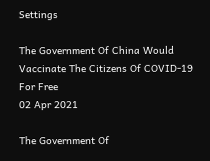Settings

The Government Of China Would Vaccinate The Citizens Of COVID-19 For Free
02 Apr 2021

The Government Of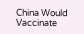China Would Vaccinate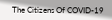The Citizens Of COVID-19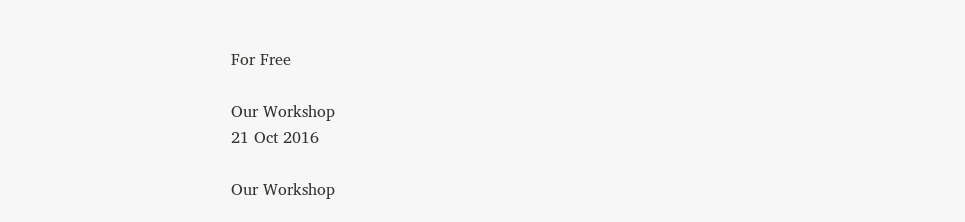For Free

Our Workshop
21 Oct 2016

Our Workshop